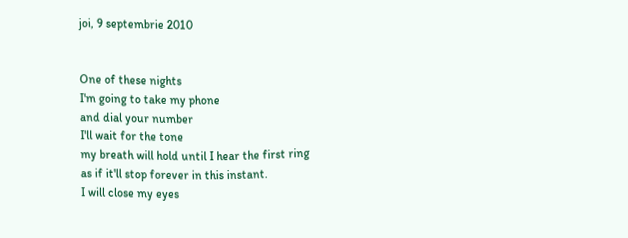joi, 9 septembrie 2010


One of these nights
I'm going to take my phone
and dial your number
I'll wait for the tone
my breath will hold until I hear the first ring
as if it'll stop forever in this instant.
I will close my eyes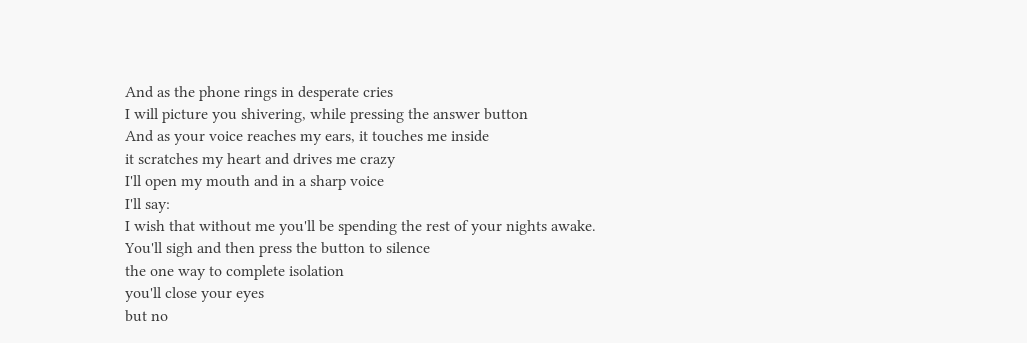And as the phone rings in desperate cries
I will picture you shivering, while pressing the answer button
And as your voice reaches my ears, it touches me inside
it scratches my heart and drives me crazy
I'll open my mouth and in a sharp voice
I'll say:
I wish that without me you'll be spending the rest of your nights awake.
You'll sigh and then press the button to silence
the one way to complete isolation
you'll close your eyes
but no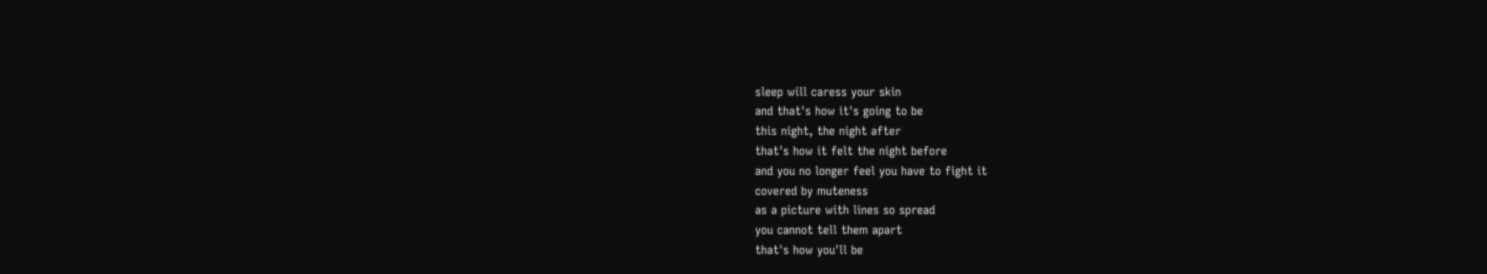sleep will caress your skin
and that's how it's going to be
this night, the night after
that's how it felt the night before
and you no longer feel you have to fight it
covered by muteness
as a picture with lines so spread
you cannot tell them apart
that's how you'll be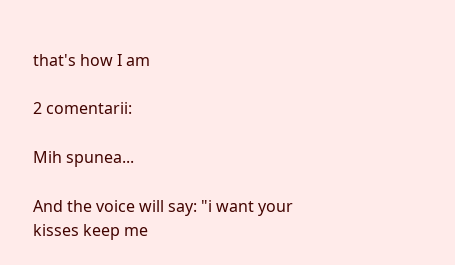that's how I am

2 comentarii:

Mih spunea...

And the voice will say: "i want your kisses keep me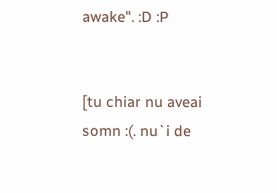awake". :D :P


[tu chiar nu aveai somn :(. nu`i de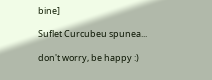bine]

Suflet Curcubeu spunea...

don't worry, be happy :)